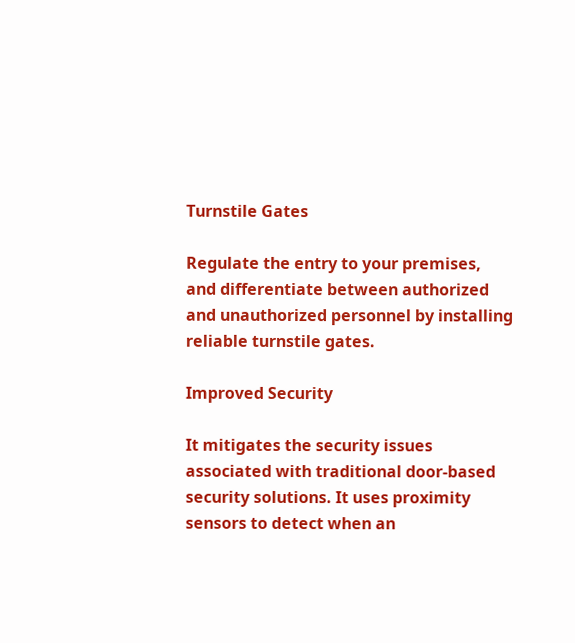Turnstile Gates

Regulate the entry to your premises, and differentiate between authorized and unauthorized personnel by installing reliable turnstile gates.

Improved Security

It mitigates the security issues associated with traditional door-based security solutions. It uses proximity sensors to detect when an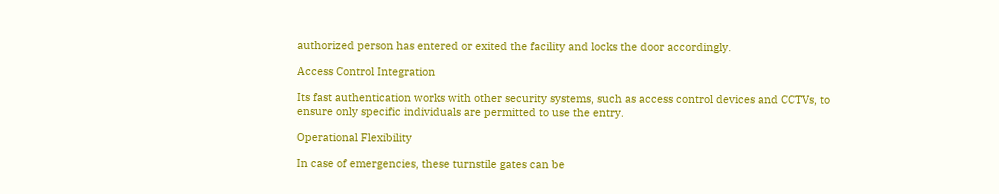authorized person has entered or exited the facility and locks the door accordingly.

Access Control Integration

Its fast authentication works with other security systems, such as access control devices and CCTVs, to ensure only specific individuals are permitted to use the entry.

Operational Flexibility

In case of emergencies, these turnstile gates can be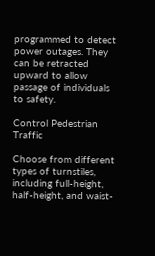programmed to detect power outages. They can be retracted upward to allow passage of individuals to safety.

Control Pedestrian Traffic

Choose from different types of turnstiles, including full-height, half-height, and waist-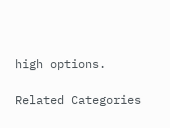high options.

Related Categories